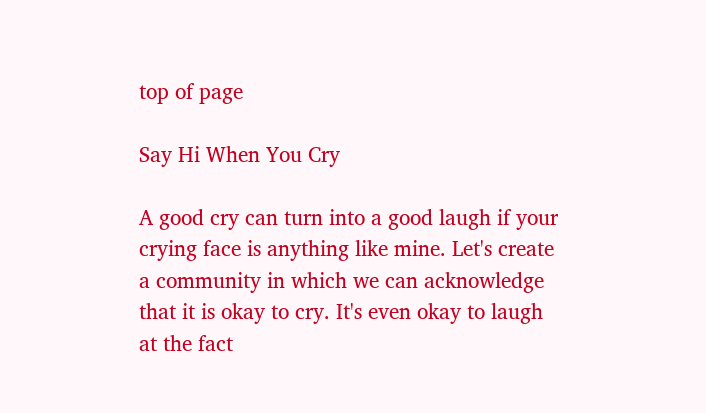top of page

Say Hi When You Cry

A good cry can turn into a good laugh if your crying face is anything like mine. Let's create a community in which we can acknowledge that it is okay to cry. It's even okay to laugh at the fact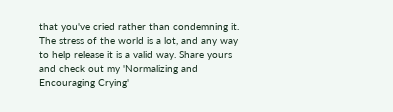that you've cried rather than condemning it. The stress of the world is a lot, and any way to help release it is a valid way. Share yours and check out my 'Normalizing and Encouraging Crying'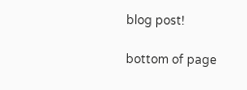blog post!

bottom of page